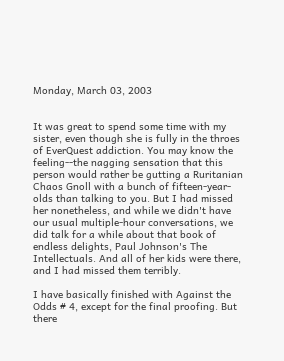Monday, March 03, 2003


It was great to spend some time with my sister, even though she is fully in the throes of EverQuest addiction. You may know the feeling--the nagging sensation that this person would rather be gutting a Ruritanian Chaos Gnoll with a bunch of fifteen-year-olds than talking to you. But I had missed her nonetheless, and while we didn't have our usual multiple-hour conversations, we did talk for a while about that book of endless delights, Paul Johnson's The Intellectuals. And all of her kids were there, and I had missed them terribly.

I have basically finished with Against the Odds # 4, except for the final proofing. But there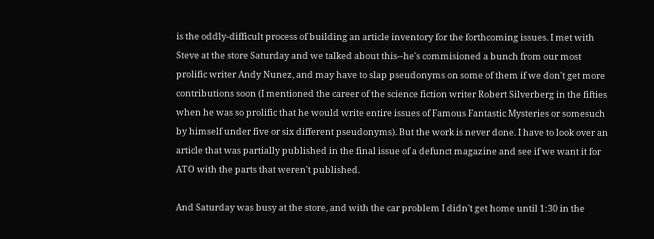is the oddly-difficult process of building an article inventory for the forthcoming issues. I met with Steve at the store Saturday and we talked about this--he's commisioned a bunch from our most prolific writer Andy Nunez, and may have to slap pseudonyms on some of them if we don't get more contributions soon (I mentioned the career of the science fiction writer Robert Silverberg in the fifties when he was so prolific that he would write entire issues of Famous Fantastic Mysteries or somesuch by himself under five or six different pseudonyms). But the work is never done. I have to look over an article that was partially published in the final issue of a defunct magazine and see if we want it for ATO with the parts that weren't published.

And Saturday was busy at the store, and with the car problem I didn't get home until 1:30 in the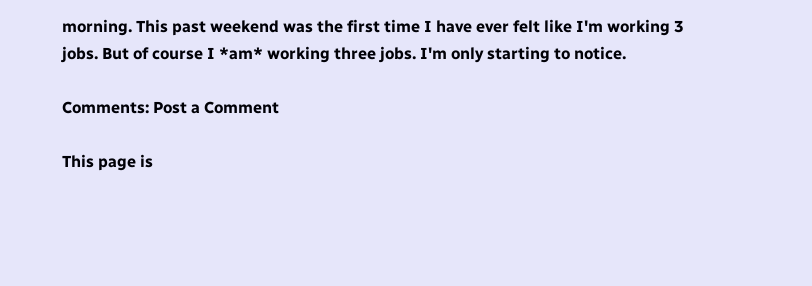morning. This past weekend was the first time I have ever felt like I'm working 3 jobs. But of course I *am* working three jobs. I'm only starting to notice.

Comments: Post a Comment

This page is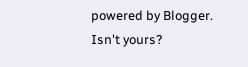powered by Blogger. Isn't yours?